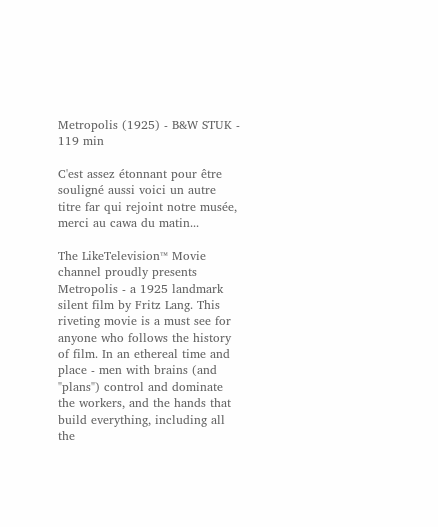Metropolis (1925) - B&W STUK - 119 min

C'est assez étonnant pour être souligné aussi voici un autre titre far qui rejoint notre musée, merci au cawa du matin...

The LikeTelevision™ Movie channel proudly presents Metropolis - a 1925 landmark silent film by Fritz Lang. This riveting movie is a must see for anyone who follows the history of film. In an ethereal time and place - men with brains (and "plans") control and dominate the workers, and the hands that build everything, including all the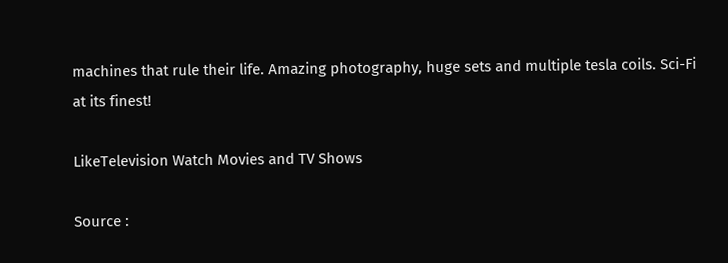machines that rule their life. Amazing photography, huge sets and multiple tesla coils. Sci-Fi at its finest!

LikeTelevision Watch Movies and TV Shows

Source :